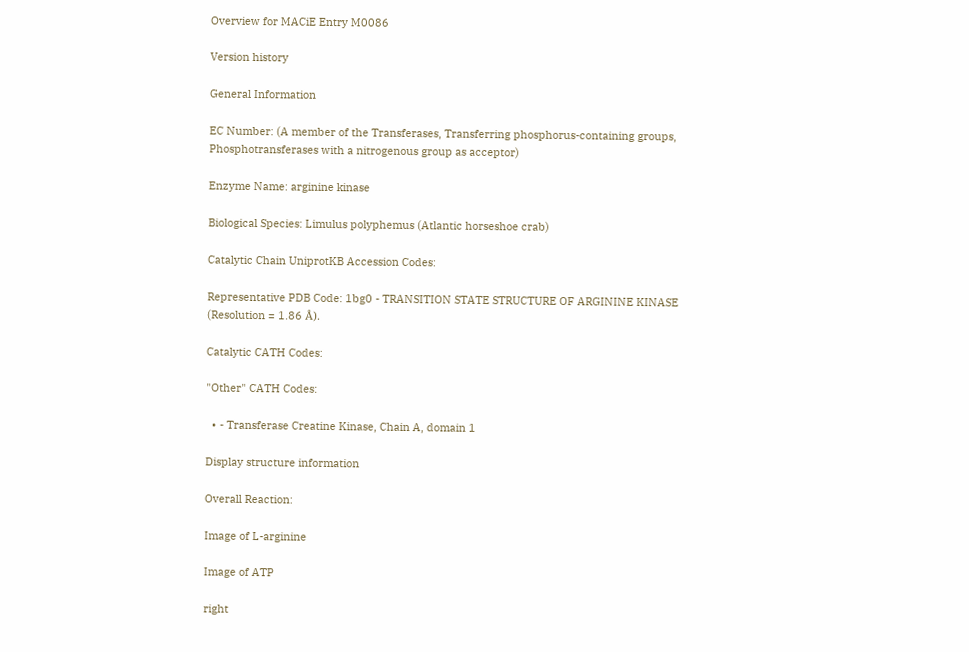Overview for MACiE Entry M0086

Version history

General Information

EC Number: (A member of the Transferases, Transferring phosphorus-containing groups, Phosphotransferases with a nitrogenous group as acceptor)

Enzyme Name: arginine kinase

Biological Species: Limulus polyphemus (Atlantic horseshoe crab)

Catalytic Chain UniprotKB Accession Codes:

Representative PDB Code: 1bg0 - TRANSITION STATE STRUCTURE OF ARGININE KINASE (Resolution = 1.86 Å).

Catalytic CATH Codes:

"Other" CATH Codes:

  • - Transferase Creatine Kinase, Chain A, domain 1

Display structure information

Overall Reaction:

Image of L-arginine

Image of ATP

right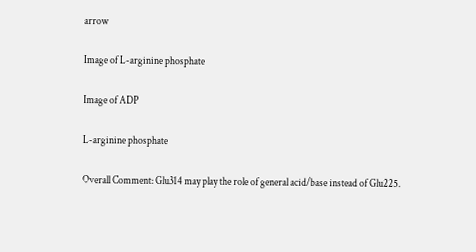arrow

Image of L-arginine phosphate

Image of ADP

L-arginine phosphate

Overall Comment: Glu314 may play the role of general acid/base instead of Glu225.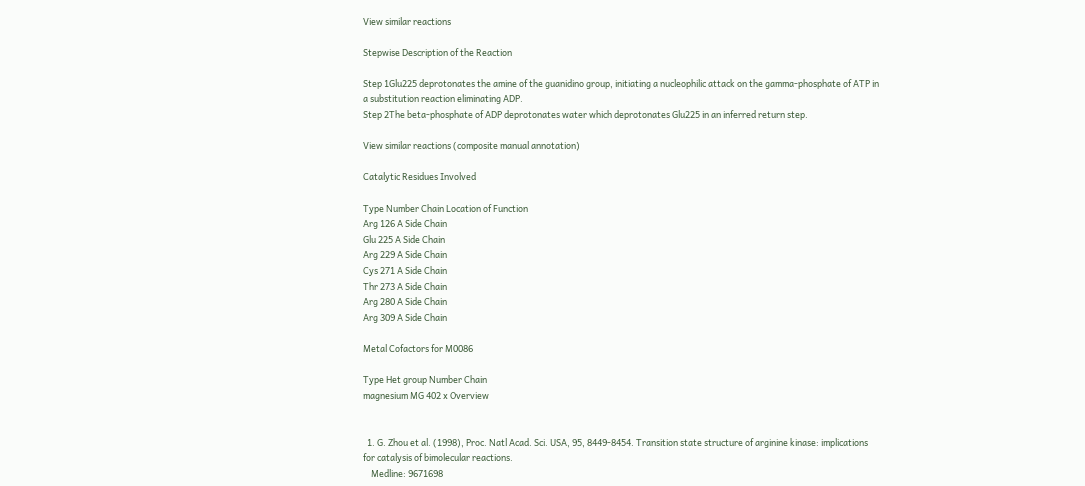View similar reactions

Stepwise Description of the Reaction

Step 1Glu225 deprotonates the amine of the guanidino group, initiating a nucleophilic attack on the gamma-phosphate of ATP in a substitution reaction eliminating ADP.
Step 2The beta-phosphate of ADP deprotonates water which deprotonates Glu225 in an inferred return step.

View similar reactions (composite manual annotation)

Catalytic Residues Involved

Type Number Chain Location of Function
Arg 126 A Side Chain
Glu 225 A Side Chain
Arg 229 A Side Chain
Cys 271 A Side Chain
Thr 273 A Side Chain
Arg 280 A Side Chain
Arg 309 A Side Chain

Metal Cofactors for M0086

Type Het group Number Chain
magnesium MG 402 x Overview


  1. G. Zhou et al. (1998), Proc. Natl Acad. Sci. USA, 95, 8449-8454. Transition state structure of arginine kinase: implications for catalysis of bimolecular reactions.
    Medline: 9671698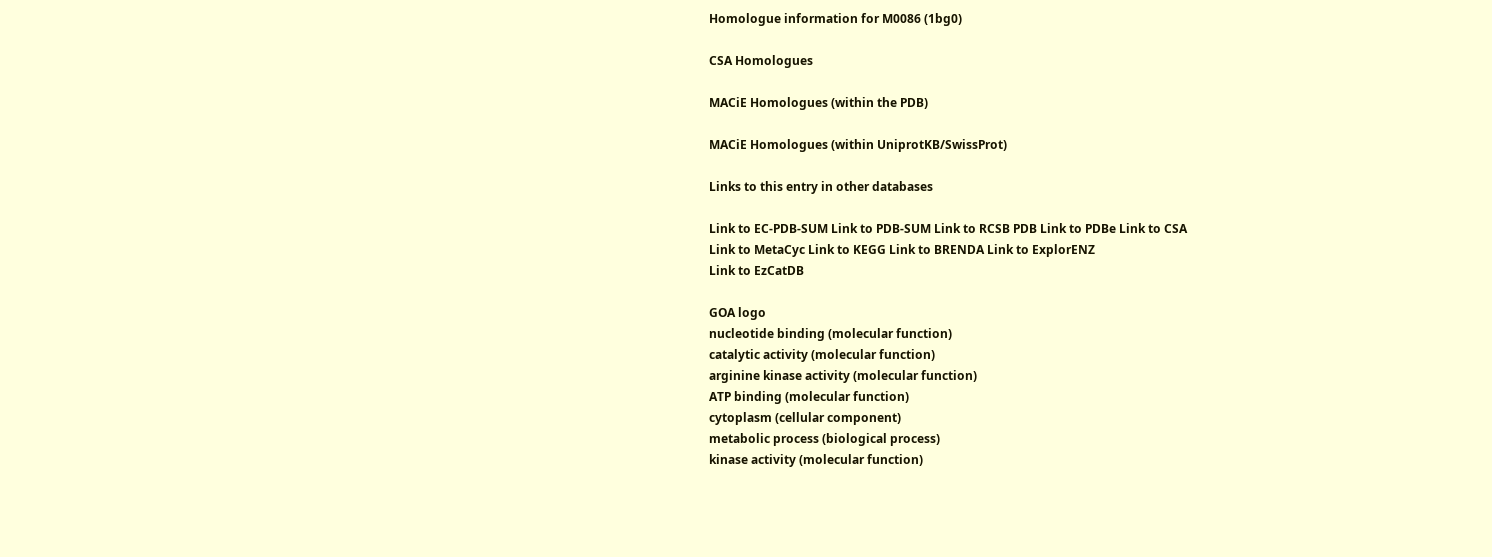Homologue information for M0086 (1bg0)

CSA Homologues

MACiE Homologues (within the PDB)

MACiE Homologues (within UniprotKB/SwissProt)

Links to this entry in other databases

Link to EC-PDB-SUM Link to PDB-SUM Link to RCSB PDB Link to PDBe Link to CSA
Link to MetaCyc Link to KEGG Link to BRENDA Link to ExplorENZ
Link to EzCatDB

GOA logo
nucleotide binding (molecular function)
catalytic activity (molecular function)
arginine kinase activity (molecular function)
ATP binding (molecular function)
cytoplasm (cellular component)
metabolic process (biological process)
kinase activity (molecular function)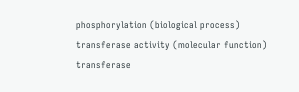phosphorylation (biological process)
transferase activity (molecular function)
transferase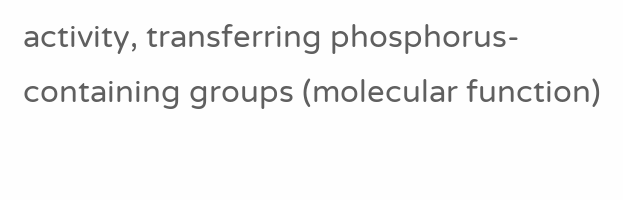activity, transferring phosphorus-containing groups (molecular function)